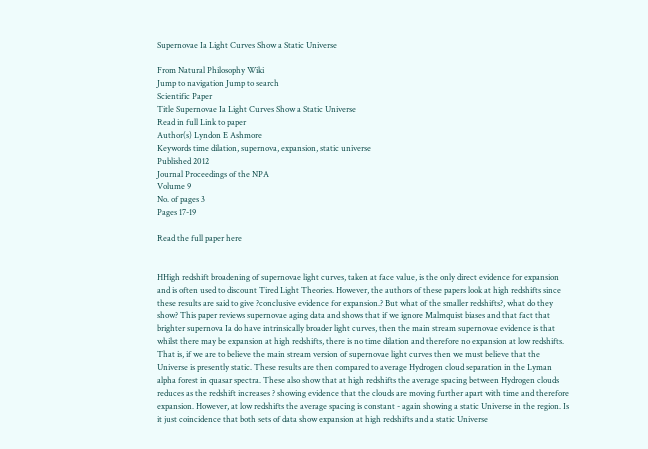Supernovae Ia Light Curves Show a Static Universe

From Natural Philosophy Wiki
Jump to navigation Jump to search
Scientific Paper
Title Supernovae Ia Light Curves Show a Static Universe
Read in full Link to paper
Author(s) Lyndon E Ashmore
Keywords time dilation, supernova, expansion, static universe
Published 2012
Journal Proceedings of the NPA
Volume 9
No. of pages 3
Pages 17-19

Read the full paper here


HHigh redshift broadening of supernovae light curves, taken at face value, is the only direct evidence for expansion and is often used to discount Tired Light Theories. However, the authors of these papers look at high redshifts since these results are said to give ?conclusive evidence for expansion.? But what of the smaller redshifts?, what do they show? This paper reviews supernovae aging data and shows that if we ignore Malmquist biases and that fact that brighter supernova Ia do have intrinsically broader light curves, then the main stream supernovae evidence is that whilst there may be expansion at high redshifts, there is no time dilation and therefore no expansion at low redshifts. That is, if we are to believe the main stream version of supernovae light curves then we must believe that the Universe is presently static. These results are then compared to average Hydrogen cloud separation in the Lyman alpha forest in quasar spectra. These also show that at high redshifts the average spacing between Hydrogen clouds reduces as the redshift increases ? showing evidence that the clouds are moving further apart with time and therefore expansion. However, at low redshifts the average spacing is constant - again showing a static Universe in the region. Is it just coincidence that both sets of data show expansion at high redshifts and a static Universe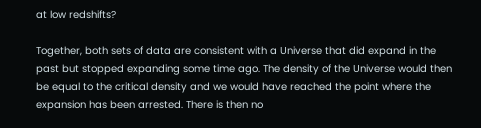at low redshifts?

Together, both sets of data are consistent with a Universe that did expand in the past but stopped expanding some time ago. The density of the Universe would then be equal to the critical density and we would have reached the point where the expansion has been arrested. There is then no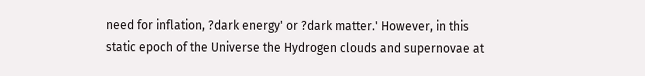need for inflation, ?dark energy' or ?dark matter.' However, in this static epoch of the Universe the Hydrogen clouds and supernovae at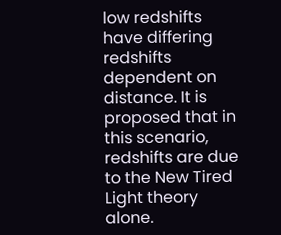low redshifts have differing redshifts dependent on distance. It is proposed that in this scenario, redshifts are due to the New Tired Light theory alone.